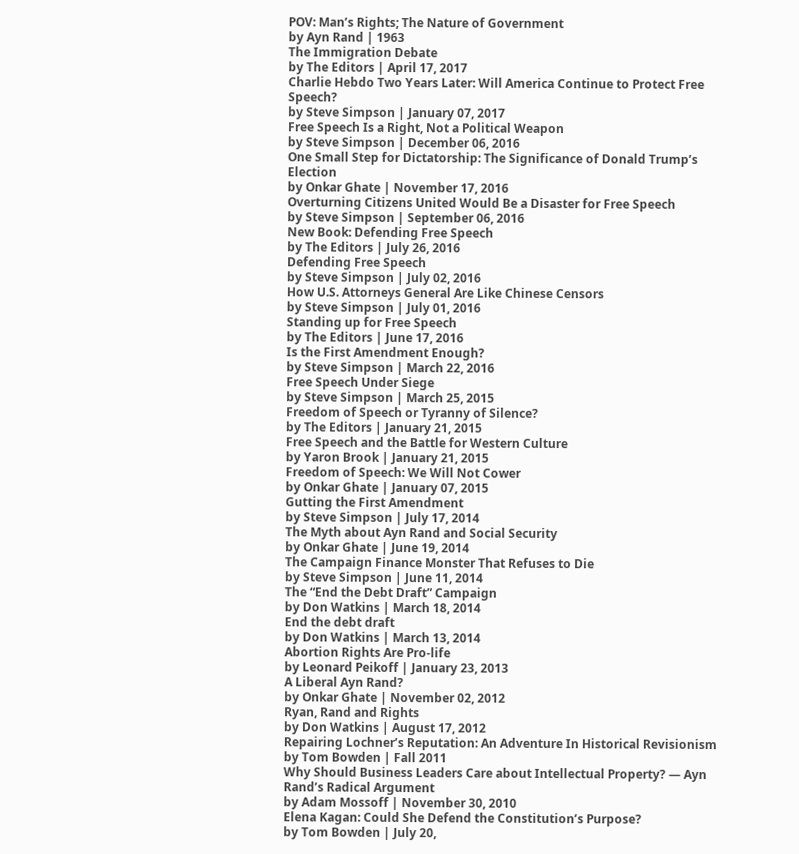POV: Man’s Rights; The Nature of Government
by Ayn Rand | 1963
The Immigration Debate
by The Editors | April 17, 2017
Charlie Hebdo Two Years Later: Will America Continue to Protect Free Speech?
by Steve Simpson | January 07, 2017
Free Speech Is a Right, Not a Political Weapon
by Steve Simpson | December 06, 2016
One Small Step for Dictatorship: The Significance of Donald Trump’s Election
by Onkar Ghate | November 17, 2016
Overturning Citizens United Would Be a Disaster for Free Speech
by Steve Simpson | September 06, 2016
New Book: Defending Free Speech
by The Editors | July 26, 2016
Defending Free Speech
by Steve Simpson | July 02, 2016
How U.S. Attorneys General Are Like Chinese Censors
by Steve Simpson | July 01, 2016
Standing up for Free Speech
by The Editors | June 17, 2016
Is the First Amendment Enough?
by Steve Simpson | March 22, 2016
Free Speech Under Siege
by Steve Simpson | March 25, 2015
Freedom of Speech or Tyranny of Silence?
by The Editors | January 21, 2015
Free Speech and the Battle for Western Culture
by Yaron Brook | January 21, 2015
Freedom of Speech: We Will Not Cower
by Onkar Ghate | January 07, 2015
Gutting the First Amendment
by Steve Simpson | July 17, 2014
The Myth about Ayn Rand and Social Security
by Onkar Ghate | June 19, 2014
The Campaign Finance Monster That Refuses to Die
by Steve Simpson | June 11, 2014
The “End the Debt Draft” Campaign
by Don Watkins | March 18, 2014
End the debt draft
by Don Watkins | March 13, 2014
Abortion Rights Are Pro-life
by Leonard Peikoff | January 23, 2013
A Liberal Ayn Rand?
by Onkar Ghate | November 02, 2012
Ryan, Rand and Rights
by Don Watkins | August 17, 2012
Repairing Lochner’s Reputation: An Adventure In Historical Revisionism
by Tom Bowden | Fall 2011
Why Should Business Leaders Care about Intellectual Property? — Ayn Rand’s Radical Argument
by Adam Mossoff | November 30, 2010
Elena Kagan: Could She Defend the Constitution’s Purpose?
by Tom Bowden | July 20,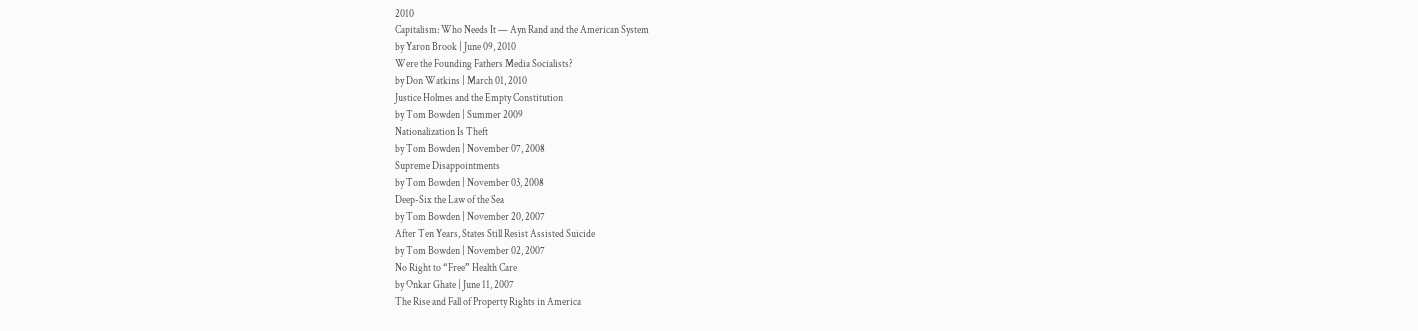2010
Capitalism: Who Needs It — Ayn Rand and the American System
by Yaron Brook | June 09, 2010
Were the Founding Fathers Media Socialists?
by Don Watkins | March 01, 2010
Justice Holmes and the Empty Constitution
by Tom Bowden | Summer 2009
Nationalization Is Theft
by Tom Bowden | November 07, 2008
Supreme Disappointments
by Tom Bowden | November 03, 2008
Deep-Six the Law of the Sea
by Tom Bowden | November 20, 2007
After Ten Years, States Still Resist Assisted Suicide
by Tom Bowden | November 02, 2007
No Right to “Free” Health Care
by Onkar Ghate | June 11, 2007
The Rise and Fall of Property Rights in America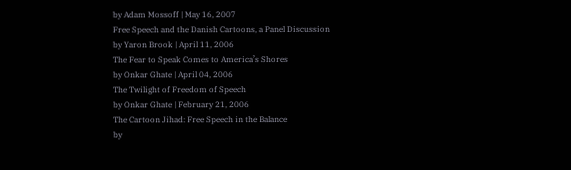by Adam Mossoff | May 16, 2007
Free Speech and the Danish Cartoons, a Panel Discussion
by Yaron Brook | April 11, 2006
The Fear to Speak Comes to America’s Shores
by Onkar Ghate | April 04, 2006
The Twilight of Freedom of Speech
by Onkar Ghate | February 21, 2006
The Cartoon Jihad: Free Speech in the Balance
by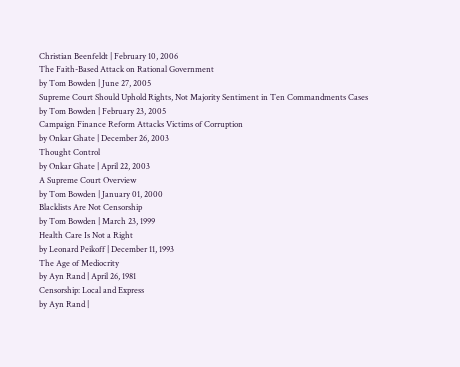Christian Beenfeldt | February 10, 2006
The Faith-Based Attack on Rational Government
by Tom Bowden | June 27, 2005
Supreme Court Should Uphold Rights, Not Majority Sentiment in Ten Commandments Cases
by Tom Bowden | February 23, 2005
Campaign Finance Reform Attacks Victims of Corruption
by Onkar Ghate | December 26, 2003
Thought Control
by Onkar Ghate | April 22, 2003
A Supreme Court Overview
by Tom Bowden | January 01, 2000
Blacklists Are Not Censorship
by Tom Bowden | March 23, 1999
Health Care Is Not a Right
by Leonard Peikoff | December 11, 1993
The Age of Mediocrity
by Ayn Rand | April 26, 1981
Censorship: Local and Express
by Ayn Rand |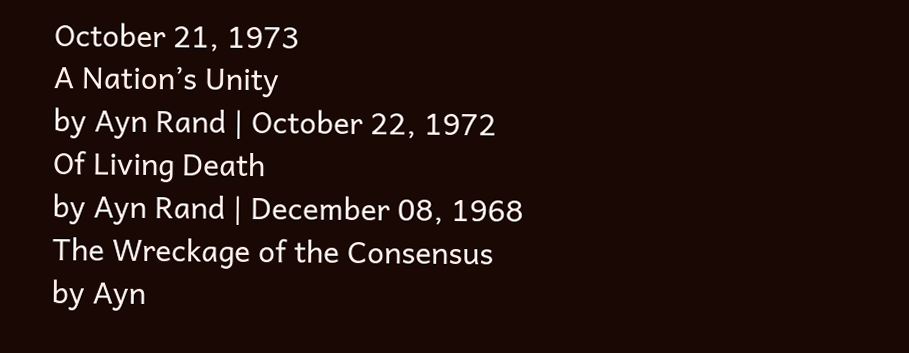October 21, 1973
A Nation’s Unity
by Ayn Rand | October 22, 1972
Of Living Death
by Ayn Rand | December 08, 1968
The Wreckage of the Consensus
by Ayn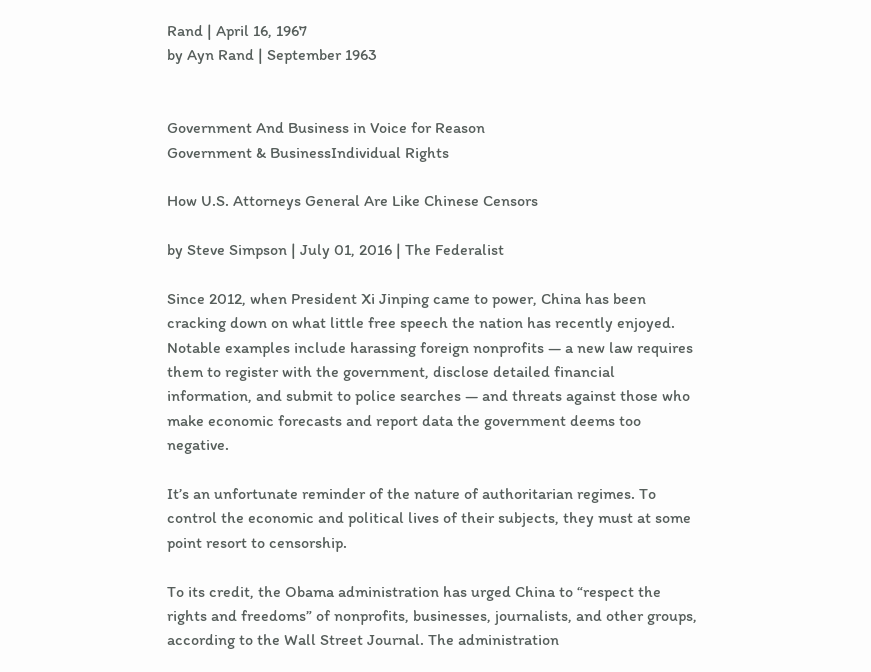Rand | April 16, 1967
by Ayn Rand | September 1963


Government And Business in Voice for Reason
Government & BusinessIndividual Rights

How U.S. Attorneys General Are Like Chinese Censors

by Steve Simpson | July 01, 2016 | The Federalist

Since 2012, when President Xi Jinping came to power, China has been cracking down on what little free speech the nation has recently enjoyed. Notable examples include harassing foreign nonprofits — a new law requires them to register with the government, disclose detailed financial information, and submit to police searches — and threats against those who make economic forecasts and report data the government deems too negative.

It’s an unfortunate reminder of the nature of authoritarian regimes. To control the economic and political lives of their subjects, they must at some point resort to censorship.

To its credit, the Obama administration has urged China to “respect the rights and freedoms” of nonprofits, businesses, journalists, and other groups, according to the Wall Street Journal. The administration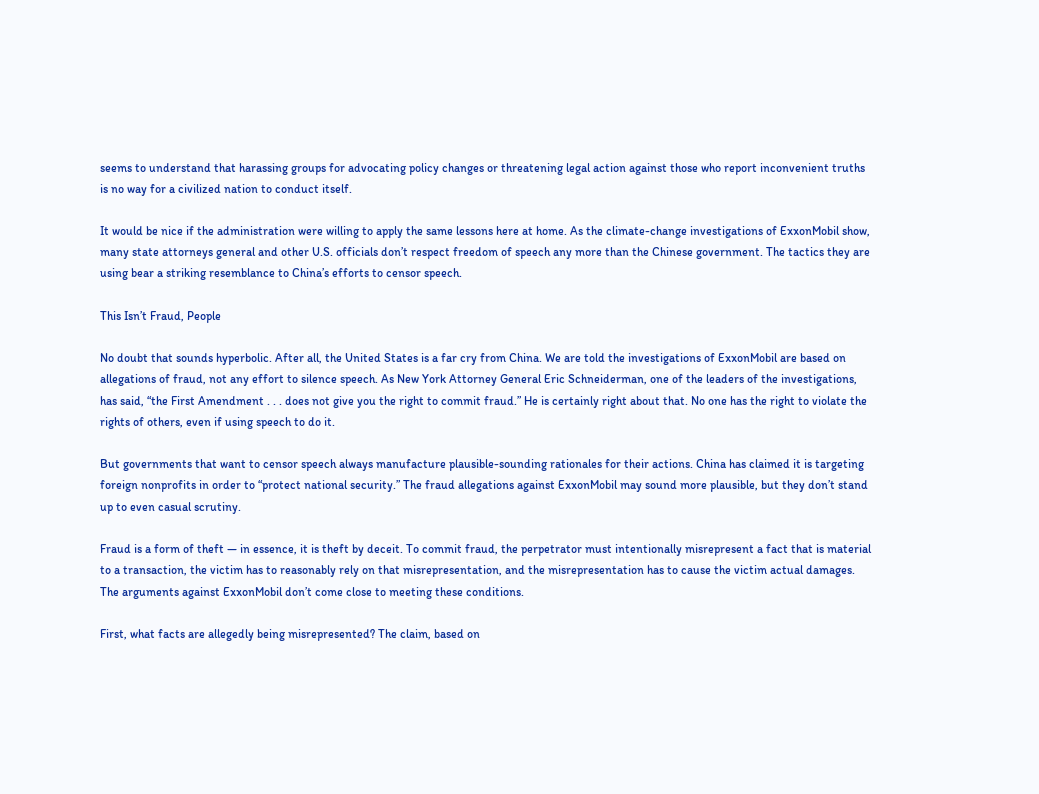seems to understand that harassing groups for advocating policy changes or threatening legal action against those who report inconvenient truths is no way for a civilized nation to conduct itself.

It would be nice if the administration were willing to apply the same lessons here at home. As the climate-change investigations of ExxonMobil show, many state attorneys general and other U.S. officials don’t respect freedom of speech any more than the Chinese government. The tactics they are using bear a striking resemblance to China’s efforts to censor speech.

This Isn’t Fraud, People

No doubt that sounds hyperbolic. After all, the United States is a far cry from China. We are told the investigations of ExxonMobil are based on allegations of fraud, not any effort to silence speech. As New York Attorney General Eric Schneiderman, one of the leaders of the investigations, has said, “the First Amendment . . . does not give you the right to commit fraud.” He is certainly right about that. No one has the right to violate the rights of others, even if using speech to do it.

But governments that want to censor speech always manufacture plausible-sounding rationales for their actions. China has claimed it is targeting foreign nonprofits in order to “protect national security.” The fraud allegations against ExxonMobil may sound more plausible, but they don’t stand up to even casual scrutiny.

Fraud is a form of theft — in essence, it is theft by deceit. To commit fraud, the perpetrator must intentionally misrepresent a fact that is material to a transaction, the victim has to reasonably rely on that misrepresentation, and the misrepresentation has to cause the victim actual damages. The arguments against ExxonMobil don’t come close to meeting these conditions.

First, what facts are allegedly being misrepresented? The claim, based on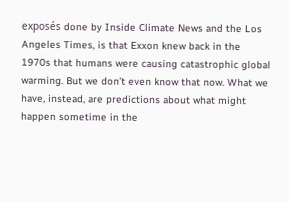exposés done by Inside Climate News and the Los Angeles Times, is that Exxon knew back in the 1970s that humans were causing catastrophic global warming. But we don’t even know that now. What we have, instead, are predictions about what might happen sometime in the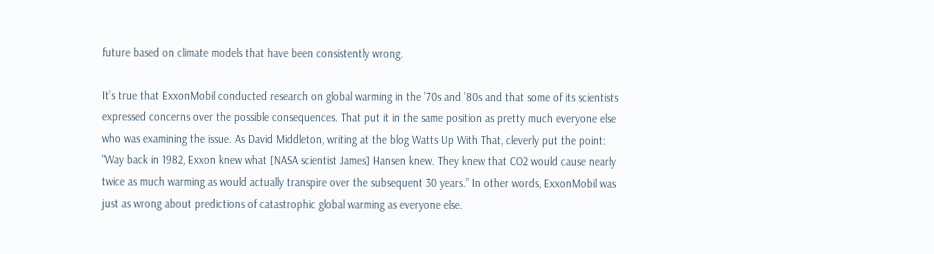future based on climate models that have been consistently wrong.

It’s true that ExxonMobil conducted research on global warming in the ’70s and ’80s and that some of its scientists expressed concerns over the possible consequences. That put it in the same position as pretty much everyone else who was examining the issue. As David Middleton, writing at the blog Watts Up With That, cleverly put the point: “Way back in 1982, Exxon knew what [NASA scientist James] Hansen knew. They knew that CO2 would cause nearly twice as much warming as would actually transpire over the subsequent 30 years.” In other words, ExxonMobil was just as wrong about predictions of catastrophic global warming as everyone else.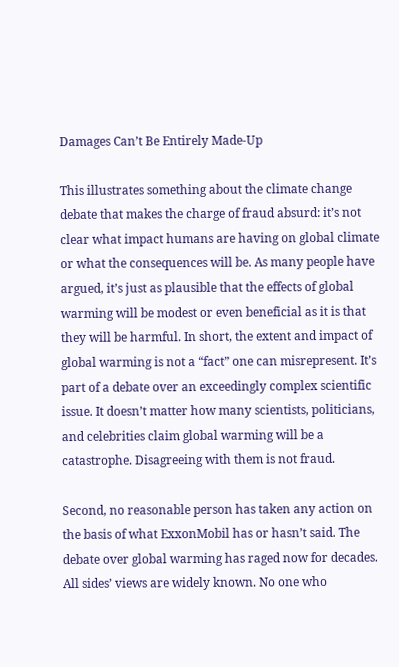Damages Can’t Be Entirely Made-Up

This illustrates something about the climate change debate that makes the charge of fraud absurd: it’s not clear what impact humans are having on global climate or what the consequences will be. As many people have argued, it’s just as plausible that the effects of global warming will be modest or even beneficial as it is that they will be harmful. In short, the extent and impact of global warming is not a “fact” one can misrepresent. It’s part of a debate over an exceedingly complex scientific issue. It doesn’t matter how many scientists, politicians, and celebrities claim global warming will be a catastrophe. Disagreeing with them is not fraud.

Second, no reasonable person has taken any action on the basis of what ExxonMobil has or hasn’t said. The debate over global warming has raged now for decades. All sides’ views are widely known. No one who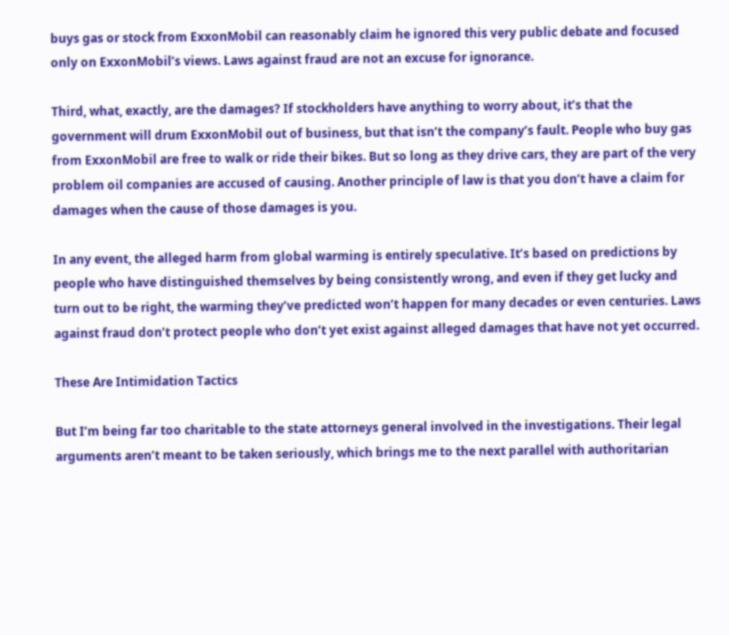buys gas or stock from ExxonMobil can reasonably claim he ignored this very public debate and focused only on ExxonMobil’s views. Laws against fraud are not an excuse for ignorance.

Third, what, exactly, are the damages? If stockholders have anything to worry about, it’s that the government will drum ExxonMobil out of business, but that isn’t the company’s fault. People who buy gas from ExxonMobil are free to walk or ride their bikes. But so long as they drive cars, they are part of the very problem oil companies are accused of causing. Another principle of law is that you don’t have a claim for damages when the cause of those damages is you.

In any event, the alleged harm from global warming is entirely speculative. It’s based on predictions by people who have distinguished themselves by being consistently wrong, and even if they get lucky and turn out to be right, the warming they’ve predicted won’t happen for many decades or even centuries. Laws against fraud don’t protect people who don’t yet exist against alleged damages that have not yet occurred.

These Are Intimidation Tactics

But I’m being far too charitable to the state attorneys general involved in the investigations. Their legal arguments aren’t meant to be taken seriously, which brings me to the next parallel with authoritarian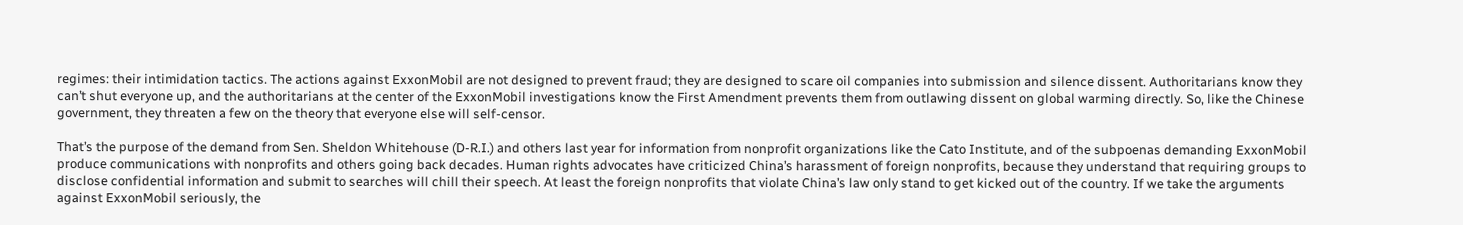regimes: their intimidation tactics. The actions against ExxonMobil are not designed to prevent fraud; they are designed to scare oil companies into submission and silence dissent. Authoritarians know they can’t shut everyone up, and the authoritarians at the center of the ExxonMobil investigations know the First Amendment prevents them from outlawing dissent on global warming directly. So, like the Chinese government, they threaten a few on the theory that everyone else will self-censor.

That’s the purpose of the demand from Sen. Sheldon Whitehouse (D-R.I.) and others last year for information from nonprofit organizations like the Cato Institute, and of the subpoenas demanding ExxonMobil produce communications with nonprofits and others going back decades. Human rights advocates have criticized China’s harassment of foreign nonprofits, because they understand that requiring groups to disclose confidential information and submit to searches will chill their speech. At least the foreign nonprofits that violate China’s law only stand to get kicked out of the country. If we take the arguments against ExxonMobil seriously, the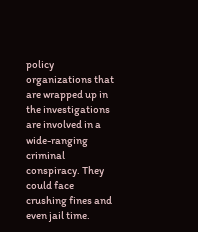policy organizations that are wrapped up in the investigations are involved in a wide-ranging criminal conspiracy. They could face crushing fines and even jail time.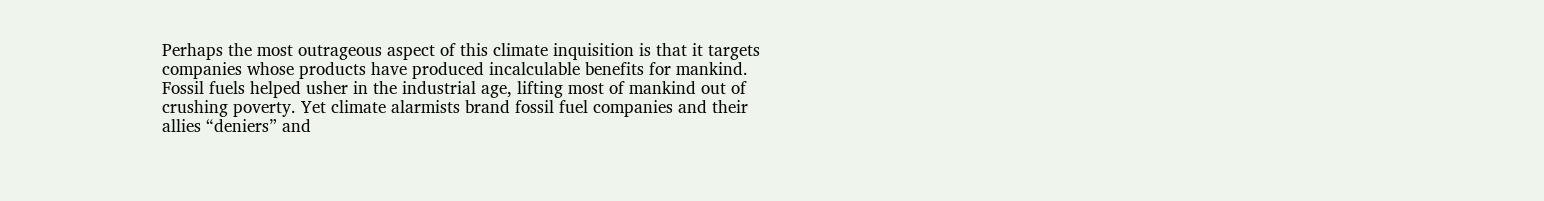Perhaps the most outrageous aspect of this climate inquisition is that it targets companies whose products have produced incalculable benefits for mankind. Fossil fuels helped usher in the industrial age, lifting most of mankind out of crushing poverty. Yet climate alarmists brand fossil fuel companies and their allies “deniers” and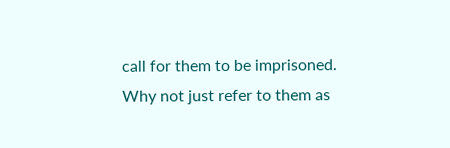call for them to be imprisoned. Why not just refer to them as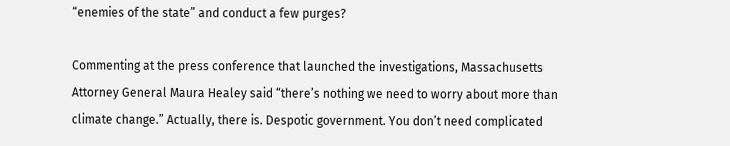“enemies of the state” and conduct a few purges?

Commenting at the press conference that launched the investigations, Massachusetts Attorney General Maura Healey said “there’s nothing we need to worry about more than climate change.” Actually, there is. Despotic government. You don’t need complicated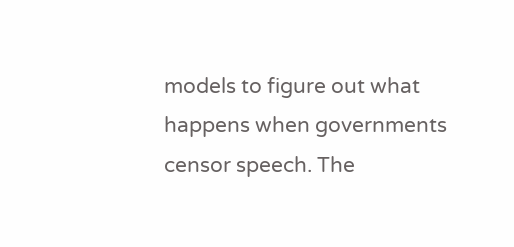models to figure out what happens when governments censor speech. The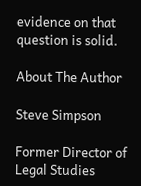evidence on that question is solid.

About The Author

Steve Simpson

Former Director of Legal Studies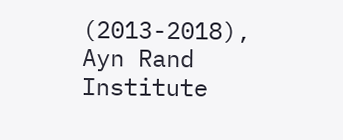(2013-2018), Ayn Rand Institute